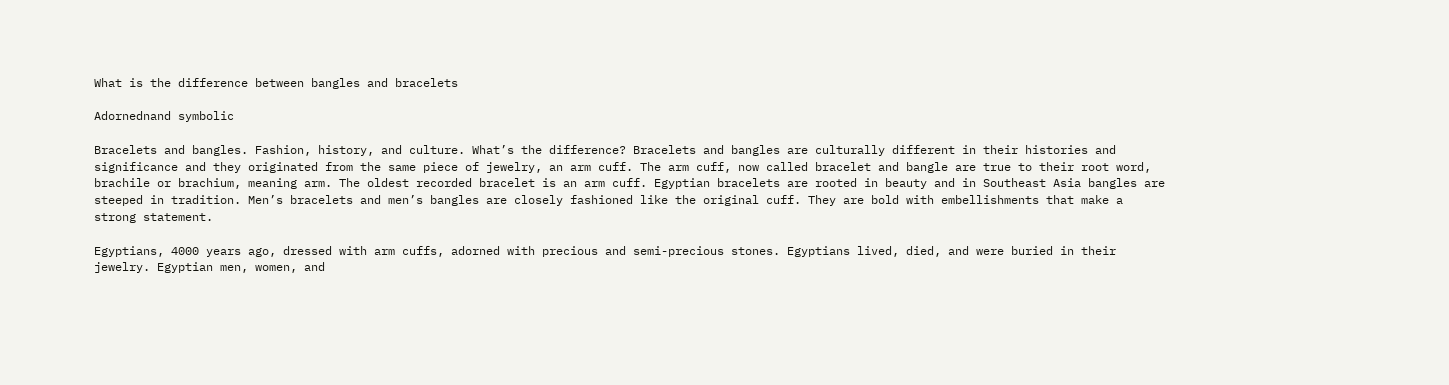What is the difference between bangles and bracelets

Adornednand symbolic

Bracelets and bangles. Fashion, history, and culture. What’s the difference? Bracelets and bangles are culturally different in their histories and significance and they originated from the same piece of jewelry, an arm cuff. The arm cuff, now called bracelet and bangle are true to their root word, brachile or brachium, meaning arm. The oldest recorded bracelet is an arm cuff. Egyptian bracelets are rooted in beauty and in Southeast Asia bangles are steeped in tradition. Men’s bracelets and men’s bangles are closely fashioned like the original cuff. They are bold with embellishments that make a strong statement.

Egyptians, 4000 years ago, dressed with arm cuffs, adorned with precious and semi-precious stones. Egyptians lived, died, and were buried in their jewelry. Egyptian men, women, and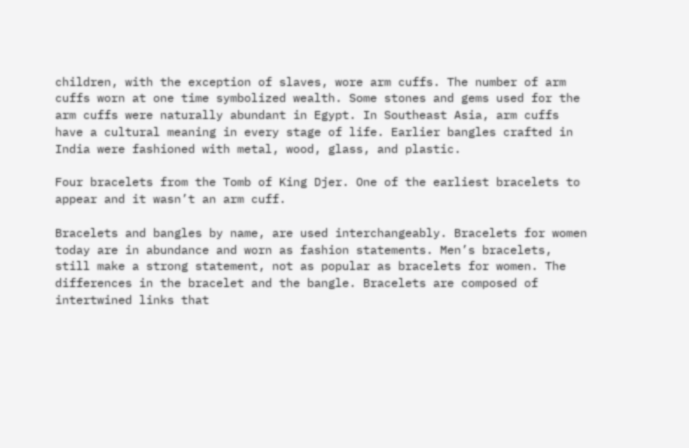children, with the exception of slaves, wore arm cuffs. The number of arm cuffs worn at one time symbolized wealth. Some stones and gems used for the arm cuffs were naturally abundant in Egypt. In Southeast Asia, arm cuffs have a cultural meaning in every stage of life. Earlier bangles crafted in India were fashioned with metal, wood, glass, and plastic.

Four bracelets from the Tomb of King Djer. One of the earliest bracelets to appear and it wasn’t an arm cuff.

Bracelets and bangles by name, are used interchangeably. Bracelets for women today are in abundance and worn as fashion statements. Men’s bracelets, still make a strong statement, not as popular as bracelets for women. The differences in the bracelet and the bangle. Bracelets are composed of intertwined links that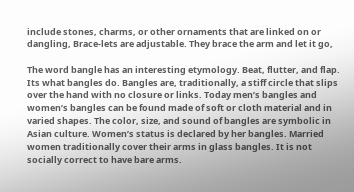include stones, charms, or other ornaments that are linked on or dangling, Brace-lets are adjustable. They brace the arm and let it go,

The word bangle has an interesting etymology. Beat, flutter, and flap. Its what bangles do. Bangles are, traditionally, a stiff circle that slips over the hand with no closure or links. Today men’s bangles and women’s bangles can be found made of soft or cloth material and in varied shapes. The color, size, and sound of bangles are symbolic in Asian culture. Women’s status is declared by her bangles. Married women traditionally cover their arms in glass bangles. It is not socially correct to have bare arms.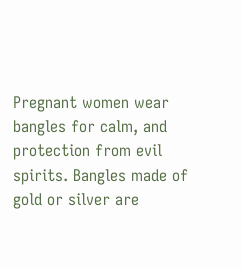Pregnant women wear bangles for calm, and protection from evil spirits. Bangles made of gold or silver are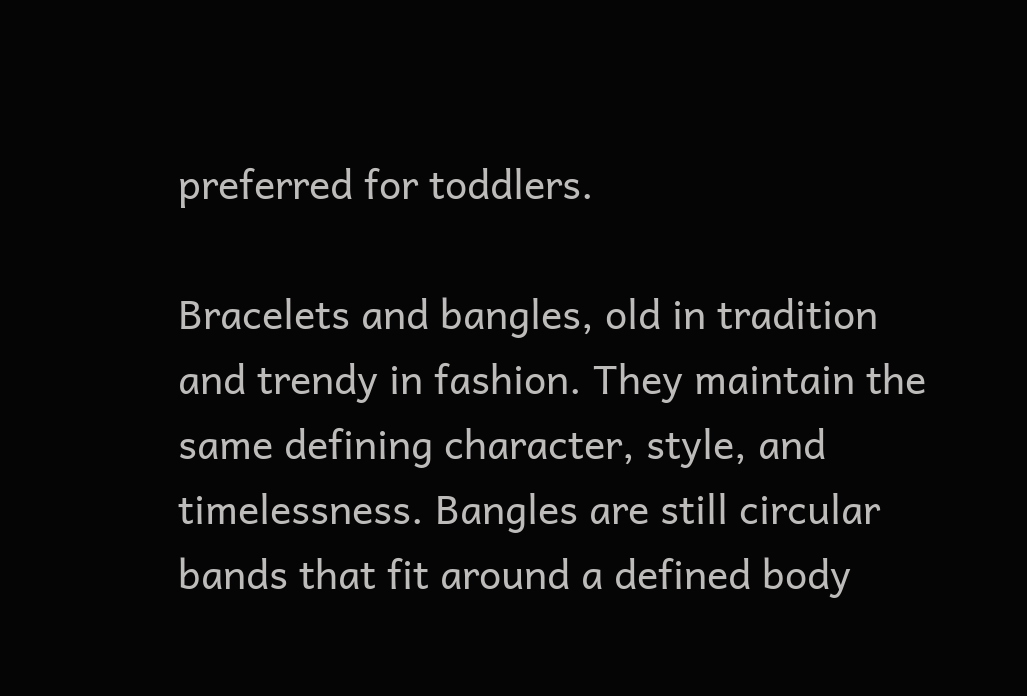preferred for toddlers.

Bracelets and bangles, old in tradition and trendy in fashion. They maintain the same defining character, style, and timelessness. Bangles are still circular bands that fit around a defined body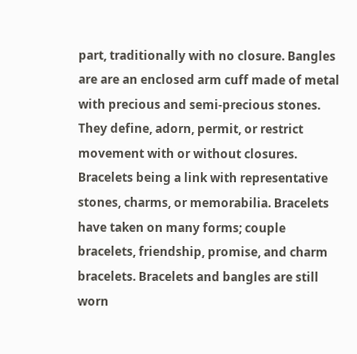part, traditionally with no closure. Bangles are are an enclosed arm cuff made of metal with precious and semi-precious stones. They define, adorn, permit, or restrict movement with or without closures. Bracelets being a link with representative stones, charms, or memorabilia. Bracelets have taken on many forms; couple bracelets, friendship, promise, and charm bracelets. Bracelets and bangles are still worn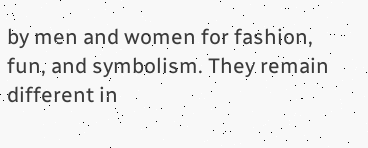by men and women for fashion, fun, and symbolism. They remain different in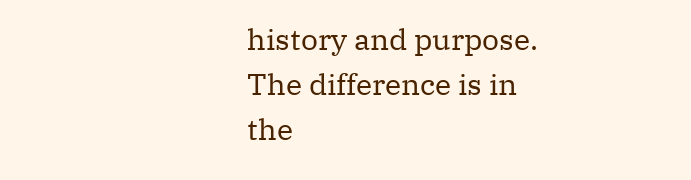history and purpose. The difference is in the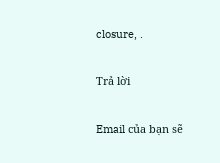closure, .

Trả lời

Email của bạn sẽ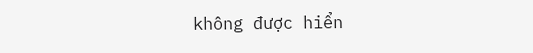không được hiển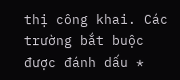thị công khai. Các trường bắt buộc được đánh dấu *